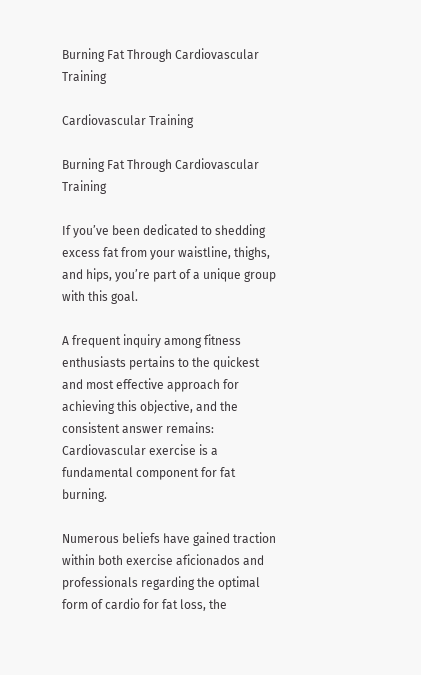Burning Fat Through Cardiovascular Training

Cardiovascular Training

Burning Fat Through Cardiovascular Training

If you’ve been dedicated to shedding excess fat from your waistline, thighs, and hips, you’re part of a unique group with this goal.

A frequent inquiry among fitness enthusiasts pertains to the quickest and most effective approach for achieving this objective, and the consistent answer remains: Cardiovascular exercise is a fundamental component for fat burning.

Numerous beliefs have gained traction within both exercise aficionados and professionals regarding the optimal form of cardio for fat loss, the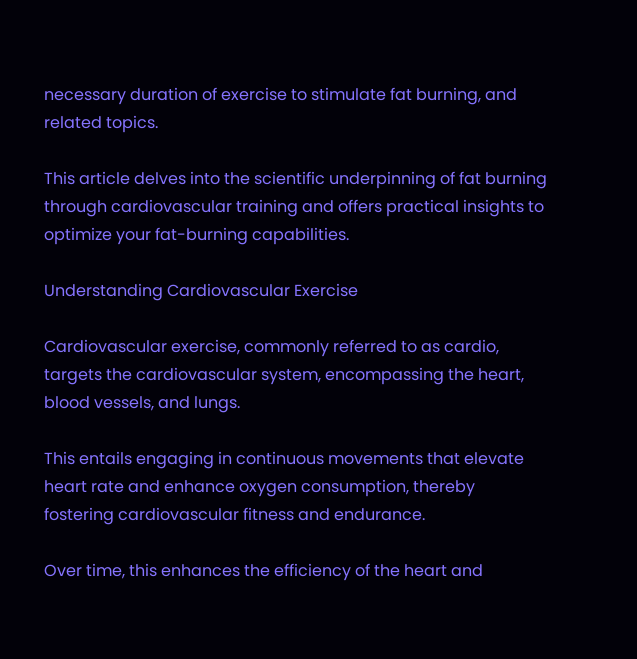necessary duration of exercise to stimulate fat burning, and related topics.

This article delves into the scientific underpinning of fat burning through cardiovascular training and offers practical insights to optimize your fat-burning capabilities.

Understanding Cardiovascular Exercise

Cardiovascular exercise, commonly referred to as cardio, targets the cardiovascular system, encompassing the heart, blood vessels, and lungs.

This entails engaging in continuous movements that elevate heart rate and enhance oxygen consumption, thereby fostering cardiovascular fitness and endurance.

Over time, this enhances the efficiency of the heart and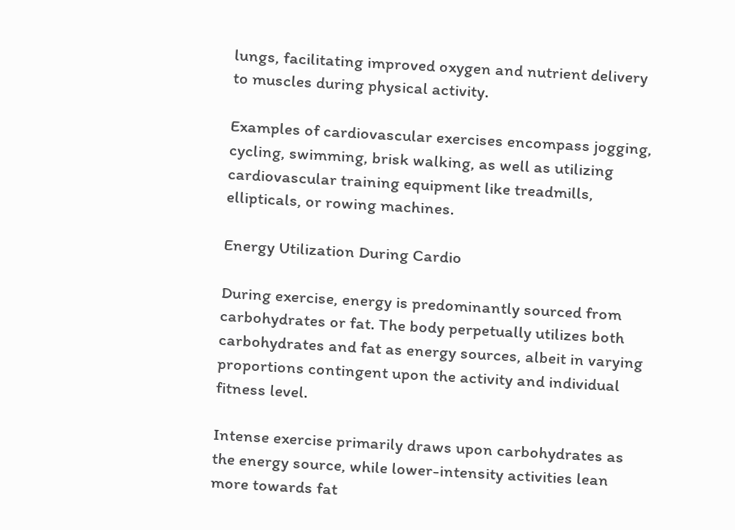lungs, facilitating improved oxygen and nutrient delivery to muscles during physical activity.

Examples of cardiovascular exercises encompass jogging, cycling, swimming, brisk walking, as well as utilizing cardiovascular training equipment like treadmills, ellipticals, or rowing machines.

Energy Utilization During Cardio

During exercise, energy is predominantly sourced from carbohydrates or fat. The body perpetually utilizes both carbohydrates and fat as energy sources, albeit in varying proportions contingent upon the activity and individual fitness level.

Intense exercise primarily draws upon carbohydrates as the energy source, while lower-intensity activities lean more towards fat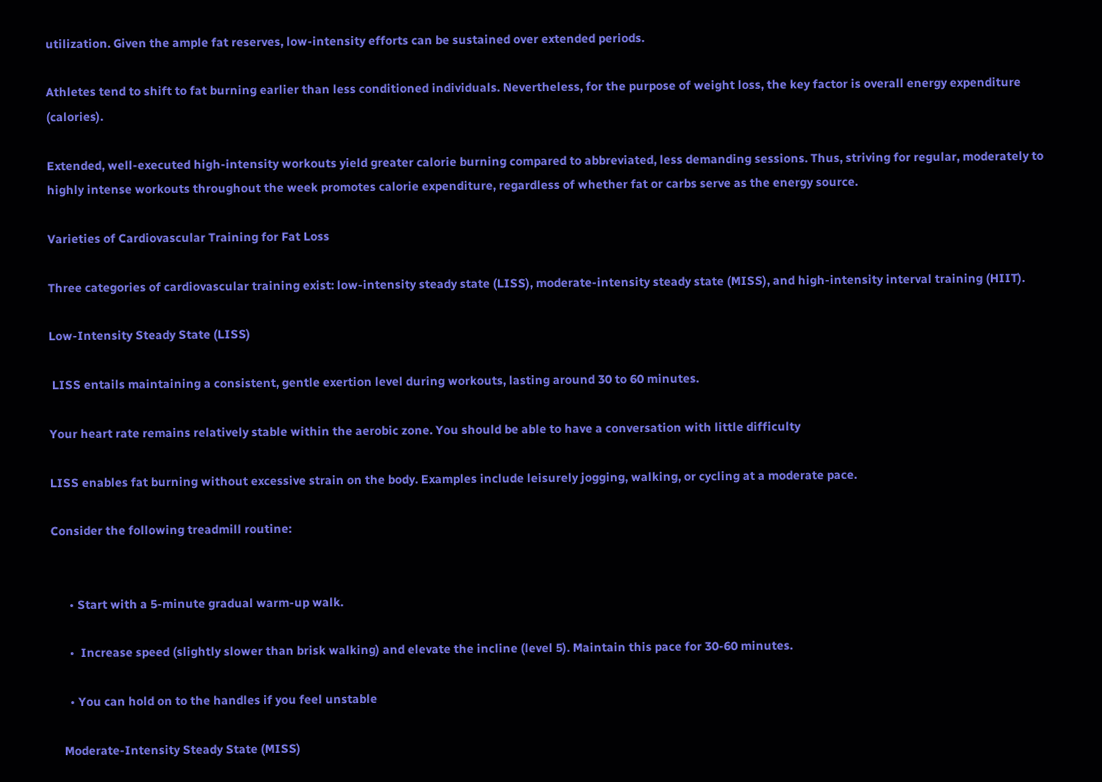utilization. Given the ample fat reserves, low-intensity efforts can be sustained over extended periods.

Athletes tend to shift to fat burning earlier than less conditioned individuals. Nevertheless, for the purpose of weight loss, the key factor is overall energy expenditure (calories).

Extended, well-executed high-intensity workouts yield greater calorie burning compared to abbreviated, less demanding sessions. Thus, striving for regular, moderately to highly intense workouts throughout the week promotes calorie expenditure, regardless of whether fat or carbs serve as the energy source.

Varieties of Cardiovascular Training for Fat Loss

Three categories of cardiovascular training exist: low-intensity steady state (LISS), moderate-intensity steady state (MISS), and high-intensity interval training (HIIT).

Low-Intensity Steady State (LISS)

 LISS entails maintaining a consistent, gentle exertion level during workouts, lasting around 30 to 60 minutes.

Your heart rate remains relatively stable within the aerobic zone. You should be able to have a conversation with little difficulty

LISS enables fat burning without excessive strain on the body. Examples include leisurely jogging, walking, or cycling at a moderate pace.

Consider the following treadmill routine:


      • Start with a 5-minute gradual warm-up walk.

      •  Increase speed (slightly slower than brisk walking) and elevate the incline (level 5). Maintain this pace for 30-60 minutes.

      • You can hold on to the handles if you feel unstable

    Moderate-Intensity Steady State (MISS)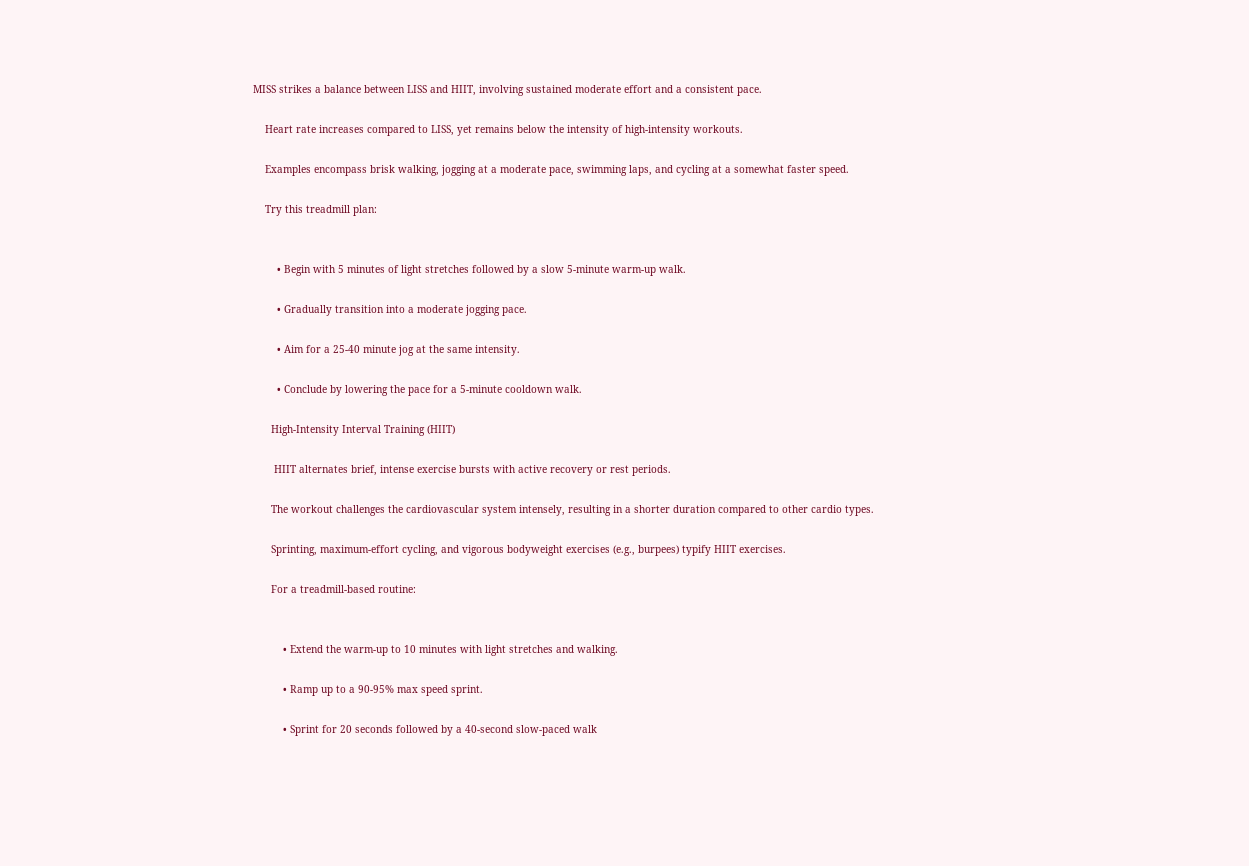MISS strikes a balance between LISS and HIIT, involving sustained moderate effort and a consistent pace.

    Heart rate increases compared to LISS, yet remains below the intensity of high-intensity workouts.

    Examples encompass brisk walking, jogging at a moderate pace, swimming laps, and cycling at a somewhat faster speed.

    Try this treadmill plan:


        • Begin with 5 minutes of light stretches followed by a slow 5-minute warm-up walk.

        • Gradually transition into a moderate jogging pace.

        • Aim for a 25-40 minute jog at the same intensity.

        • Conclude by lowering the pace for a 5-minute cooldown walk.

      High-Intensity Interval Training (HIIT)

       HIIT alternates brief, intense exercise bursts with active recovery or rest periods.

      The workout challenges the cardiovascular system intensely, resulting in a shorter duration compared to other cardio types.

      Sprinting, maximum-effort cycling, and vigorous bodyweight exercises (e.g., burpees) typify HIIT exercises.

      For a treadmill-based routine:


          • Extend the warm-up to 10 minutes with light stretches and walking.

          • Ramp up to a 90-95% max speed sprint.

          • Sprint for 20 seconds followed by a 40-second slow-paced walk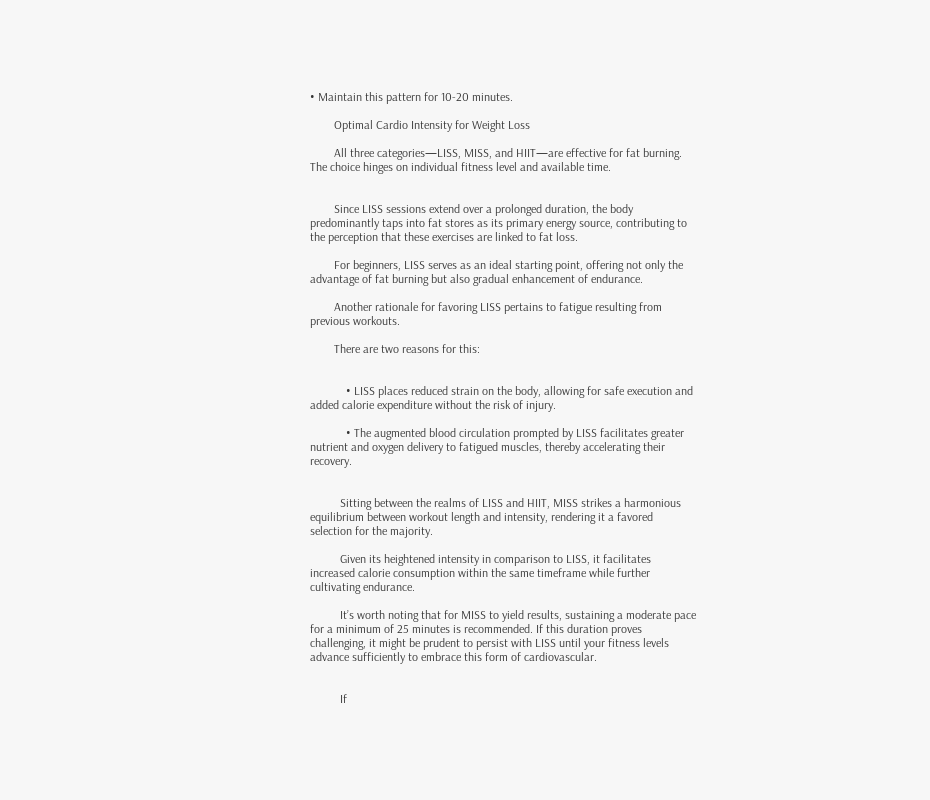• Maintain this pattern for 10-20 minutes.

        Optimal Cardio Intensity for Weight Loss

        All three categories—LISS, MISS, and HIIT—are effective for fat burning. The choice hinges on individual fitness level and available time.


        Since LISS sessions extend over a prolonged duration, the body predominantly taps into fat stores as its primary energy source, contributing to the perception that these exercises are linked to fat loss.

        For beginners, LISS serves as an ideal starting point, offering not only the advantage of fat burning but also gradual enhancement of endurance.

        Another rationale for favoring LISS pertains to fatigue resulting from previous workouts.

        There are two reasons for this:


            • LISS places reduced strain on the body, allowing for safe execution and added calorie expenditure without the risk of injury.

            • The augmented blood circulation prompted by LISS facilitates greater nutrient and oxygen delivery to fatigued muscles, thereby accelerating their recovery.


          Sitting between the realms of LISS and HIIT, MISS strikes a harmonious equilibrium between workout length and intensity, rendering it a favored selection for the majority.

          Given its heightened intensity in comparison to LISS, it facilitates increased calorie consumption within the same timeframe while further cultivating endurance.

          It’s worth noting that for MISS to yield results, sustaining a moderate pace for a minimum of 25 minutes is recommended. If this duration proves challenging, it might be prudent to persist with LISS until your fitness levels advance sufficiently to embrace this form of cardiovascular.


          If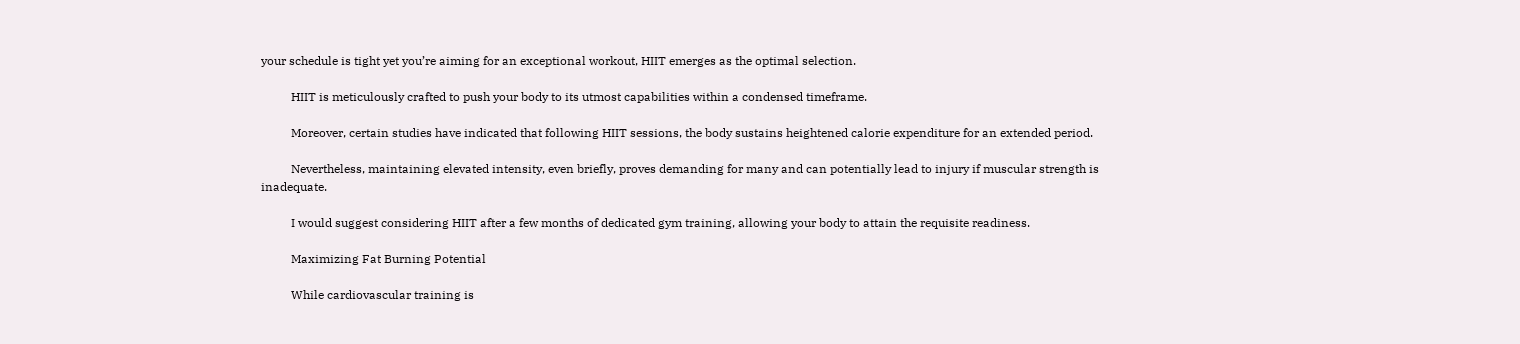your schedule is tight yet you’re aiming for an exceptional workout, HIIT emerges as the optimal selection.

          HIIT is meticulously crafted to push your body to its utmost capabilities within a condensed timeframe.

          Moreover, certain studies have indicated that following HIIT sessions, the body sustains heightened calorie expenditure for an extended period.

          Nevertheless, maintaining elevated intensity, even briefly, proves demanding for many and can potentially lead to injury if muscular strength is inadequate.

          I would suggest considering HIIT after a few months of dedicated gym training, allowing your body to attain the requisite readiness.

          Maximizing Fat Burning Potential

          While cardiovascular training is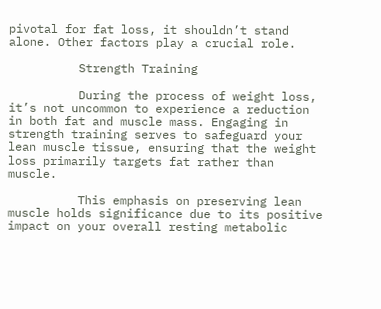pivotal for fat loss, it shouldn’t stand alone. Other factors play a crucial role.

          Strength Training

          During the process of weight loss, it’s not uncommon to experience a reduction in both fat and muscle mass. Engaging in strength training serves to safeguard your lean muscle tissue, ensuring that the weight loss primarily targets fat rather than muscle.

          This emphasis on preserving lean muscle holds significance due to its positive impact on your overall resting metabolic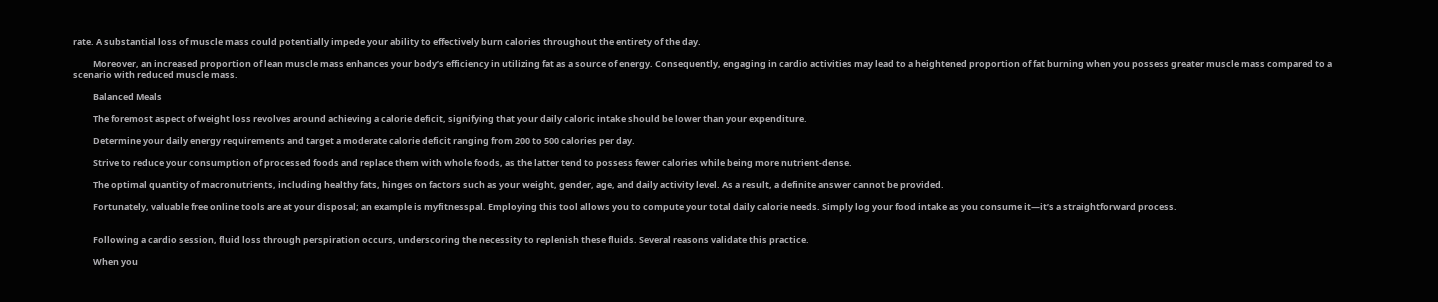rate. A substantial loss of muscle mass could potentially impede your ability to effectively burn calories throughout the entirety of the day.

          Moreover, an increased proportion of lean muscle mass enhances your body’s efficiency in utilizing fat as a source of energy. Consequently, engaging in cardio activities may lead to a heightened proportion of fat burning when you possess greater muscle mass compared to a scenario with reduced muscle mass.

          Balanced Meals

          The foremost aspect of weight loss revolves around achieving a calorie deficit, signifying that your daily caloric intake should be lower than your expenditure.

          Determine your daily energy requirements and target a moderate calorie deficit ranging from 200 to 500 calories per day.

          Strive to reduce your consumption of processed foods and replace them with whole foods, as the latter tend to possess fewer calories while being more nutrient-dense.

          The optimal quantity of macronutrients, including healthy fats, hinges on factors such as your weight, gender, age, and daily activity level. As a result, a definite answer cannot be provided.

          Fortunately, valuable free online tools are at your disposal; an example is myfitnesspal. Employing this tool allows you to compute your total daily calorie needs. Simply log your food intake as you consume it—it’s a straightforward process.


          Following a cardio session, fluid loss through perspiration occurs, underscoring the necessity to replenish these fluids. Several reasons validate this practice.

          When you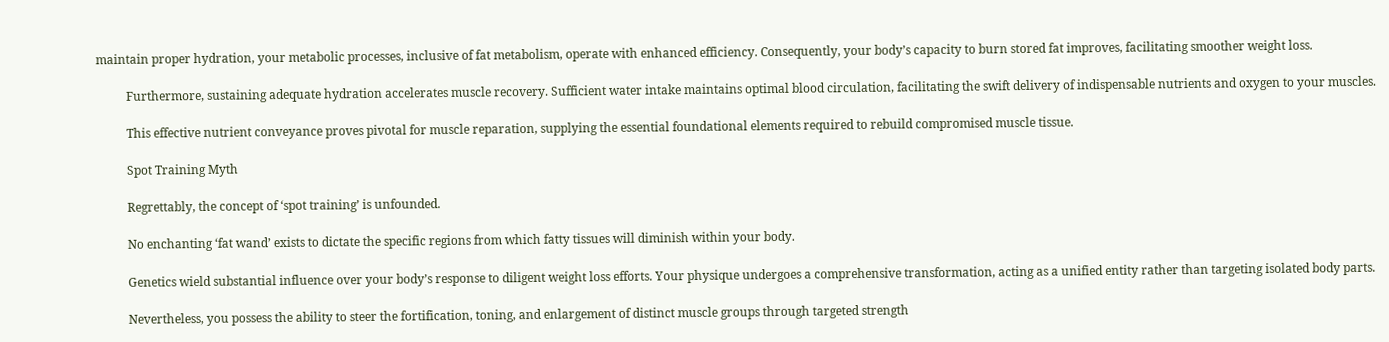maintain proper hydration, your metabolic processes, inclusive of fat metabolism, operate with enhanced efficiency. Consequently, your body’s capacity to burn stored fat improves, facilitating smoother weight loss.

          Furthermore, sustaining adequate hydration accelerates muscle recovery. Sufficient water intake maintains optimal blood circulation, facilitating the swift delivery of indispensable nutrients and oxygen to your muscles.

          This effective nutrient conveyance proves pivotal for muscle reparation, supplying the essential foundational elements required to rebuild compromised muscle tissue.

          Spot Training Myth

          Regrettably, the concept of ‘spot training’ is unfounded.

          No enchanting ‘fat wand’ exists to dictate the specific regions from which fatty tissues will diminish within your body.

          Genetics wield substantial influence over your body’s response to diligent weight loss efforts. Your physique undergoes a comprehensive transformation, acting as a unified entity rather than targeting isolated body parts.

          Nevertheless, you possess the ability to steer the fortification, toning, and enlargement of distinct muscle groups through targeted strength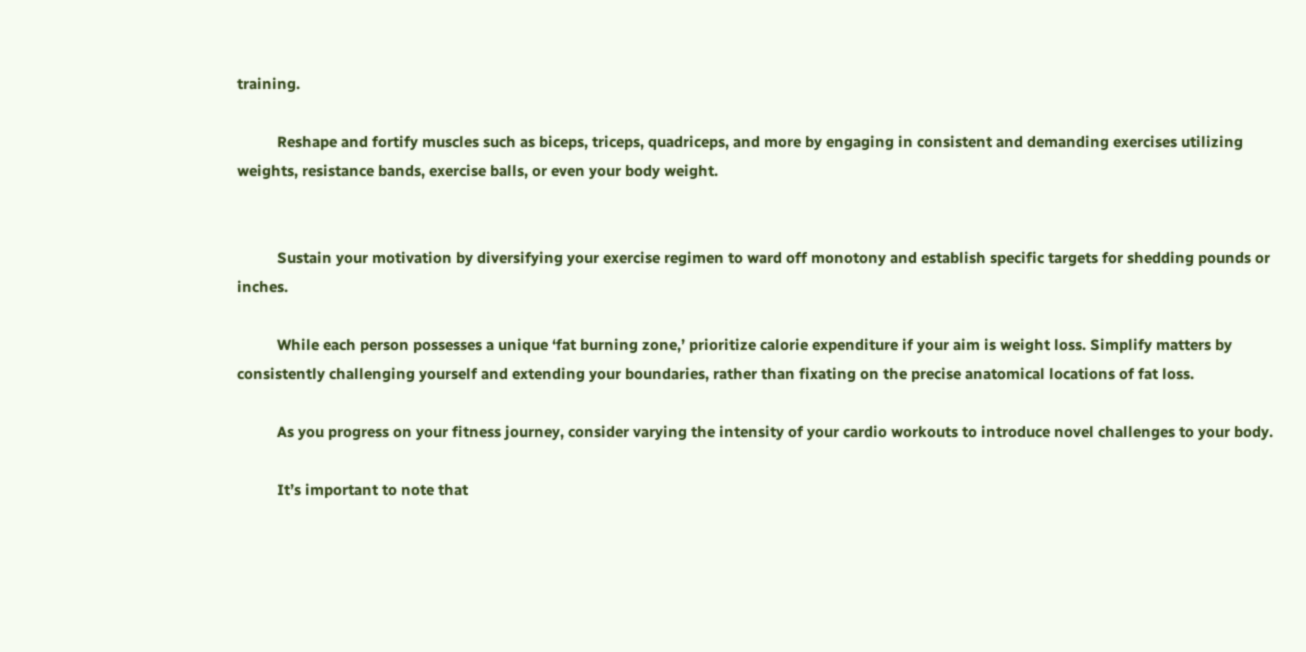training.

          Reshape and fortify muscles such as biceps, triceps, quadriceps, and more by engaging in consistent and demanding exercises utilizing weights, resistance bands, exercise balls, or even your body weight.


          Sustain your motivation by diversifying your exercise regimen to ward off monotony and establish specific targets for shedding pounds or inches.

          While each person possesses a unique ‘fat burning zone,’ prioritize calorie expenditure if your aim is weight loss. Simplify matters by consistently challenging yourself and extending your boundaries, rather than fixating on the precise anatomical locations of fat loss.

          As you progress on your fitness journey, consider varying the intensity of your cardio workouts to introduce novel challenges to your body.

          It’s important to note that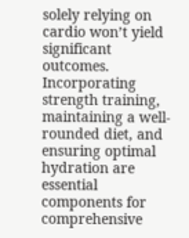solely relying on cardio won’t yield significant outcomes. Incorporating strength training, maintaining a well-rounded diet, and ensuring optimal hydration are essential components for comprehensive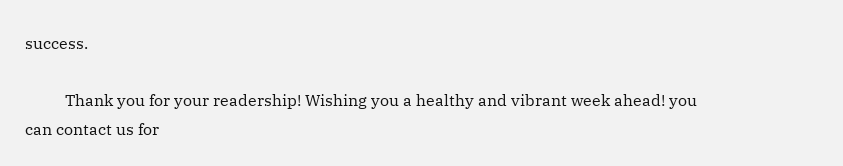success.

          Thank you for your readership! Wishing you a healthy and vibrant week ahead! you can contact us for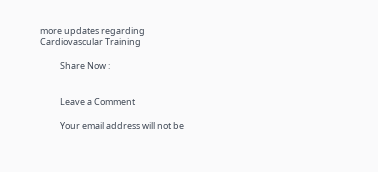more updates regarding Cardiovascular Training

          Share Now :


          Leave a Comment

          Your email address will not be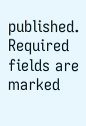published. Required fields are marked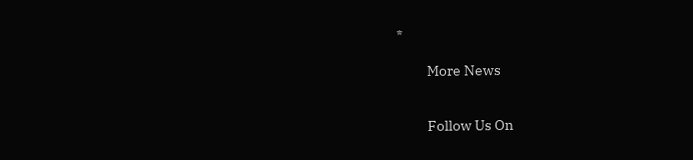*

          More News


          Follow Us On